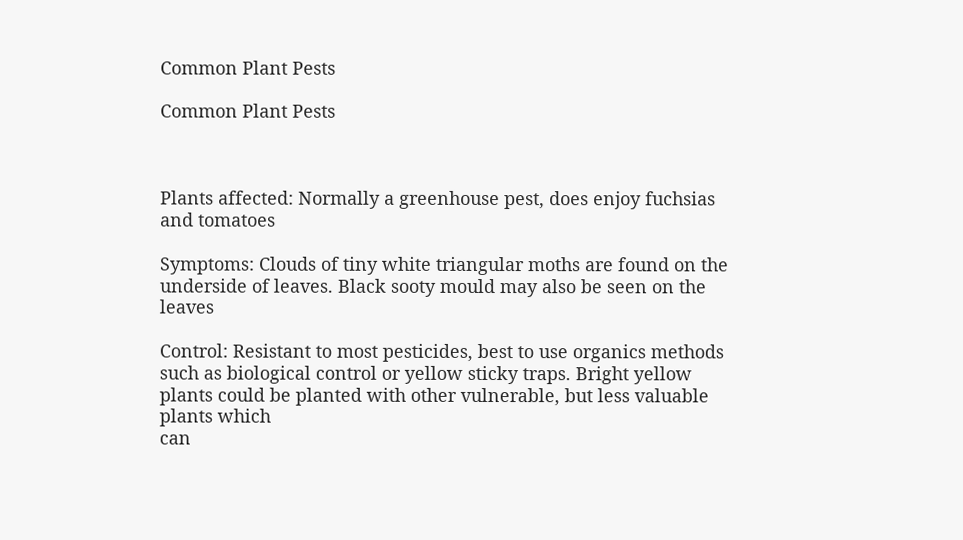Common Plant Pests

Common Plant Pests



Plants affected: Normally a greenhouse pest, does enjoy fuchsias and tomatoes

Symptoms: Clouds of tiny white triangular moths are found on the underside of leaves. Black sooty mould may also be seen on the leaves

Control: Resistant to most pesticides, best to use organics methods such as biological control or yellow sticky traps. Bright yellow plants could be planted with other vulnerable, but less valuable plants which
can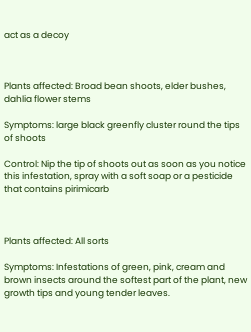act as a decoy



Plants affected: Broad bean shoots, elder bushes, dahlia flower stems

Symptoms: large black greenfly cluster round the tips of shoots

Control: Nip the tip of shoots out as soon as you notice this infestation, spray with a soft soap or a pesticide that contains pirimicarb



Plants affected: All sorts

Symptoms: Infestations of green, pink, cream and brown insects around the softest part of the plant, new growth tips and young tender leaves.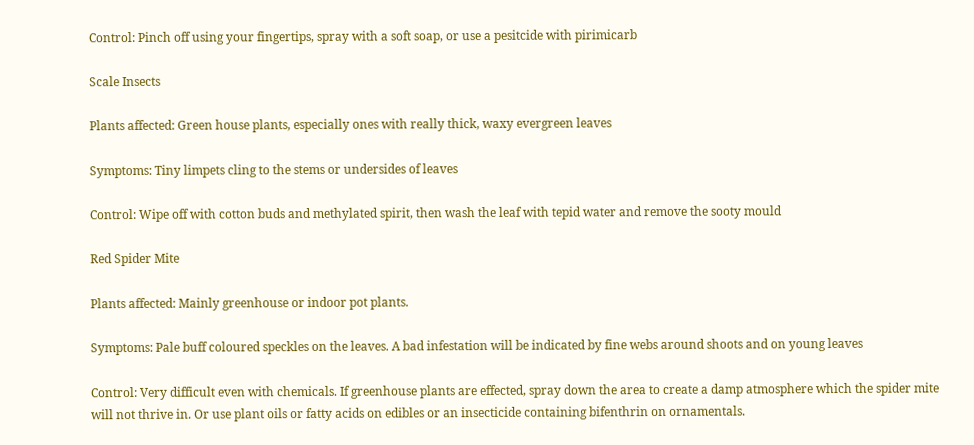Control: Pinch off using your fingertips, spray with a soft soap, or use a pesitcide with pirimicarb

Scale Insects

Plants affected: Green house plants, especially ones with really thick, waxy evergreen leaves

Symptoms: Tiny limpets cling to the stems or undersides of leaves

Control: Wipe off with cotton buds and methylated spirit, then wash the leaf with tepid water and remove the sooty mould

Red Spider Mite

Plants affected: Mainly greenhouse or indoor pot plants.

Symptoms: Pale buff coloured speckles on the leaves. A bad infestation will be indicated by fine webs around shoots and on young leaves

Control: Very difficult even with chemicals. If greenhouse plants are effected, spray down the area to create a damp atmosphere which the spider mite will not thrive in. Or use plant oils or fatty acids on edibles or an insecticide containing bifenthrin on ornamentals.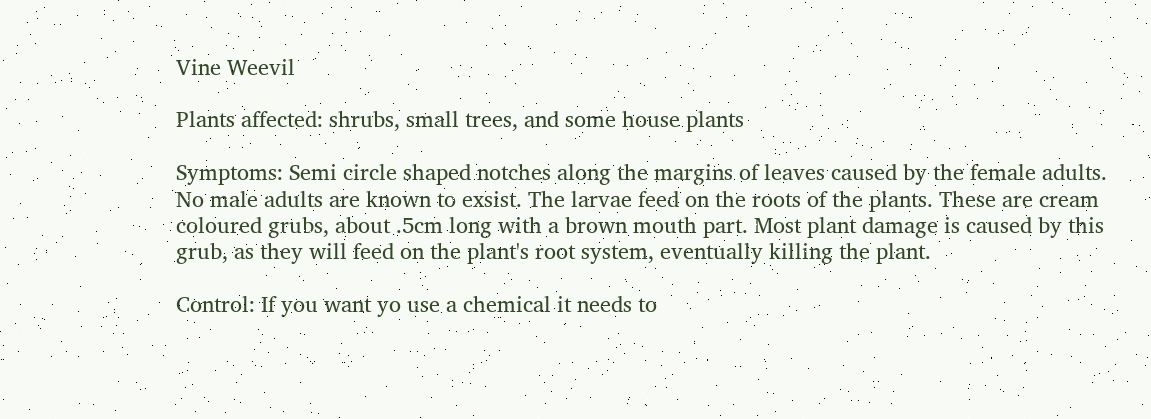Vine Weevil

Plants affected: shrubs, small trees, and some house plants

Symptoms: Semi circle shaped notches along the margins of leaves caused by the female adults. No male adults are known to exsist. The larvae feed on the roots of the plants. These are cream coloured grubs, about .5cm long with a brown mouth part. Most plant damage is caused by this grub, as they will feed on the plant's root system, eventually killing the plant.

Control: If you want yo use a chemical it needs to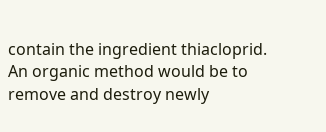contain the ingredient thiacloprid. An organic method would be to remove and destroy newly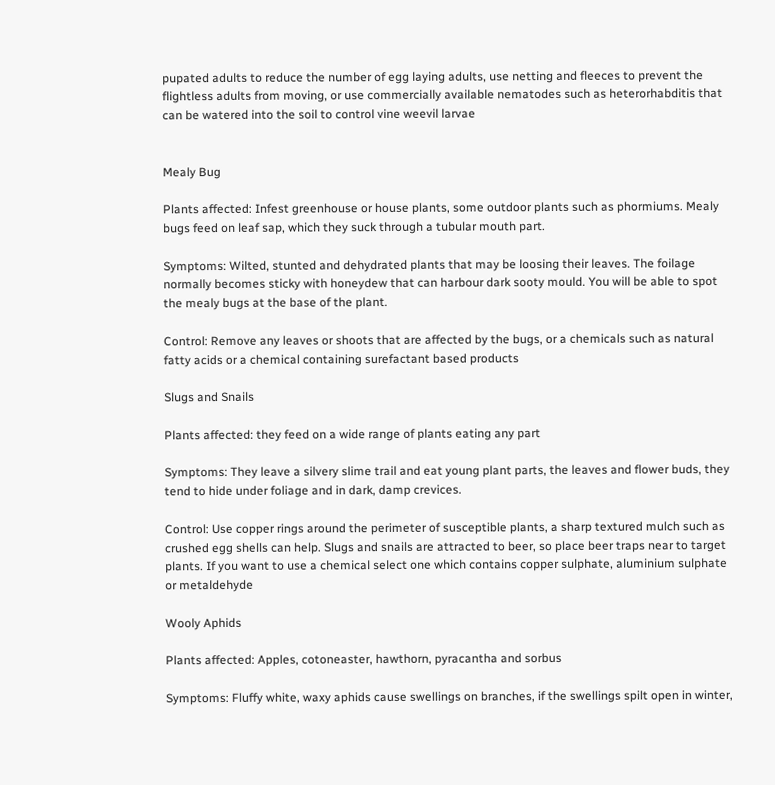pupated adults to reduce the number of egg laying adults, use netting and fleeces to prevent the flightless adults from moving, or use commercially available nematodes such as heterorhabditis that can be watered into the soil to control vine weevil larvae


Mealy Bug

Plants affected: Infest greenhouse or house plants, some outdoor plants such as phormiums. Mealy bugs feed on leaf sap, which they suck through a tubular mouth part.

Symptoms: Wilted, stunted and dehydrated plants that may be loosing their leaves. The foilage normally becomes sticky with honeydew that can harbour dark sooty mould. You will be able to spot the mealy bugs at the base of the plant.

Control: Remove any leaves or shoots that are affected by the bugs, or a chemicals such as natural fatty acids or a chemical containing surefactant based products

Slugs and Snails

Plants affected: they feed on a wide range of plants eating any part

Symptoms: They leave a silvery slime trail and eat young plant parts, the leaves and flower buds, they tend to hide under foliage and in dark, damp crevices.

Control: Use copper rings around the perimeter of susceptible plants, a sharp textured mulch such as crushed egg shells can help. Slugs and snails are attracted to beer, so place beer traps near to target plants. If you want to use a chemical select one which contains copper sulphate, aluminium sulphate or metaldehyde

Wooly Aphids

Plants affected: Apples, cotoneaster, hawthorn, pyracantha and sorbus

Symptoms: Fluffy white, waxy aphids cause swellings on branches, if the swellings spilt open in winter,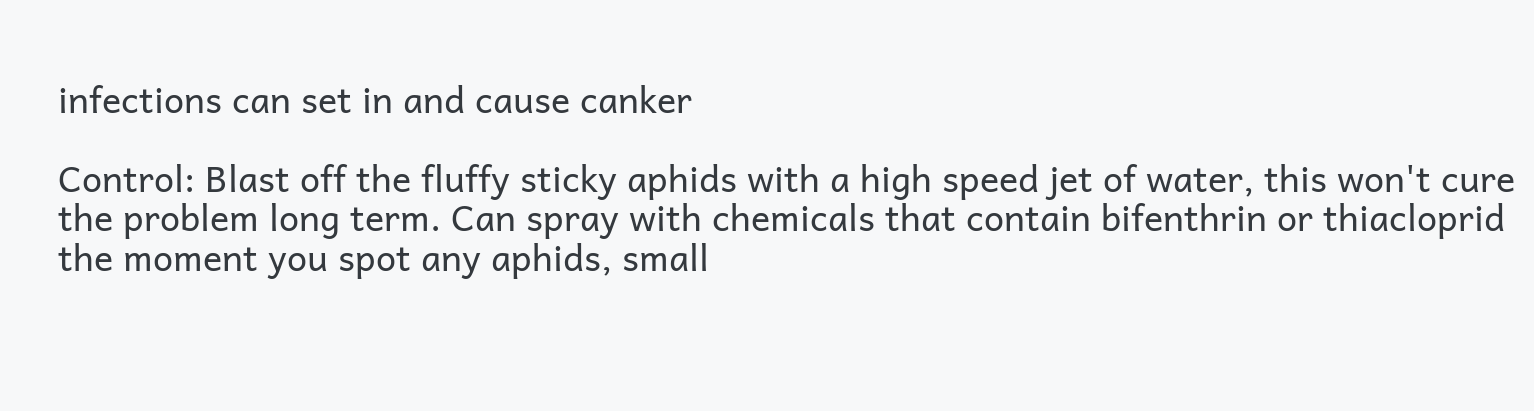infections can set in and cause canker

Control: Blast off the fluffy sticky aphids with a high speed jet of water, this won't cure the problem long term. Can spray with chemicals that contain bifenthrin or thiacloprid the moment you spot any aphids, small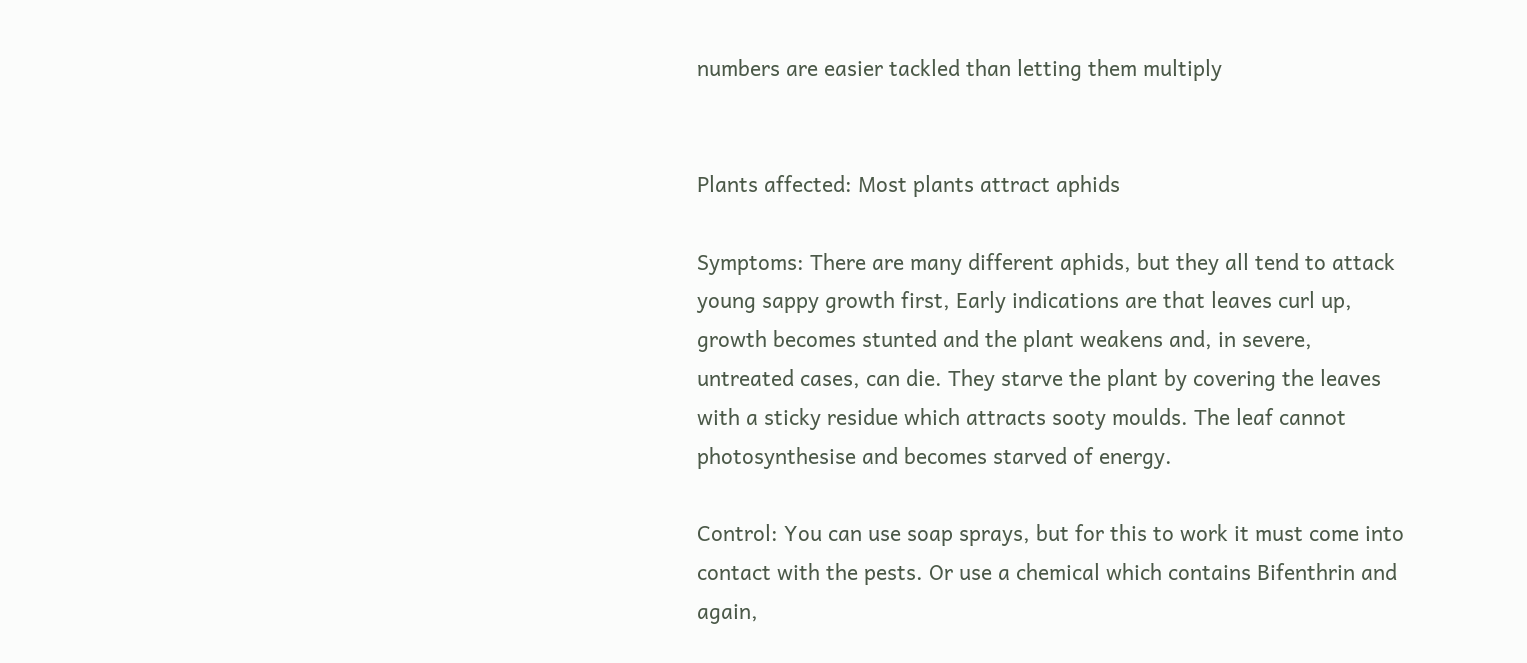numbers are easier tackled than letting them multiply


Plants affected: Most plants attract aphids

Symptoms: There are many different aphids, but they all tend to attack young sappy growth first, Early indications are that leaves curl up, growth becomes stunted and the plant weakens and, in severe, untreated cases, can die. They starve the plant by covering the leaves with a sticky residue which attracts sooty moulds. The leaf cannot photosynthesise and becomes starved of energy.

Control: You can use soap sprays, but for this to work it must come into contact with the pests. Or use a chemical which contains Bifenthrin and again,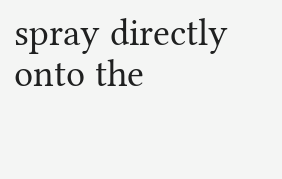spray directly onto the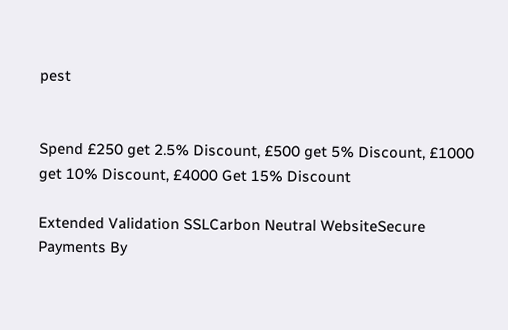pest


Spend £250 get 2.5% Discount, £500 get 5% Discount, £1000 get 10% Discount, £4000 Get 15% Discount

Extended Validation SSLCarbon Neutral WebsiteSecure Payments By